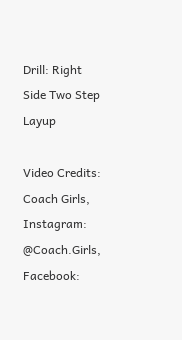Drill: Right Side Two Step Layup

Video Credits: Coach Girls, Instagram: @Coach.Girls, Facebook: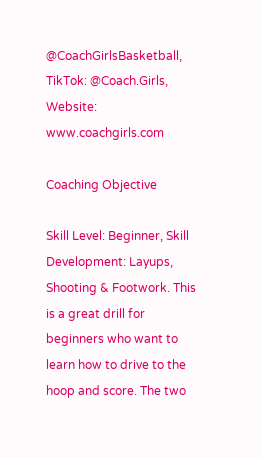@CoachGirlsBasketball, TikTok: @Coach.Girls, Website: www.coachgirls.com

Coaching Objective

Skill Level: Beginner, Skill Development: Layups, Shooting & Footwork. This is a great drill for beginners who want to learn how to drive to the hoop and score. The two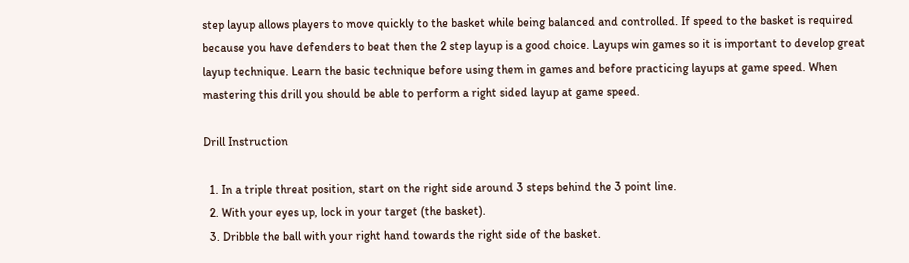step layup allows players to move quickly to the basket while being balanced and controlled. If speed to the basket is required because you have defenders to beat then the 2 step layup is a good choice. Layups win games so it is important to develop great layup technique. Learn the basic technique before using them in games and before practicing layups at game speed. When mastering this drill you should be able to perform a right sided layup at game speed.

Drill Instruction

  1. In a triple threat position, start on the right side around 3 steps behind the 3 point line.
  2. With your eyes up, lock in your target (the basket).
  3. Dribble the ball with your right hand towards the right side of the basket.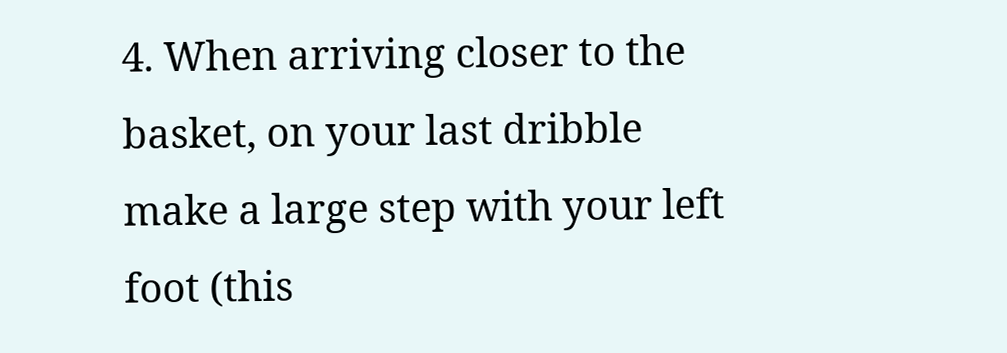4. When arriving closer to the basket, on your last dribble make a large step with your left foot (this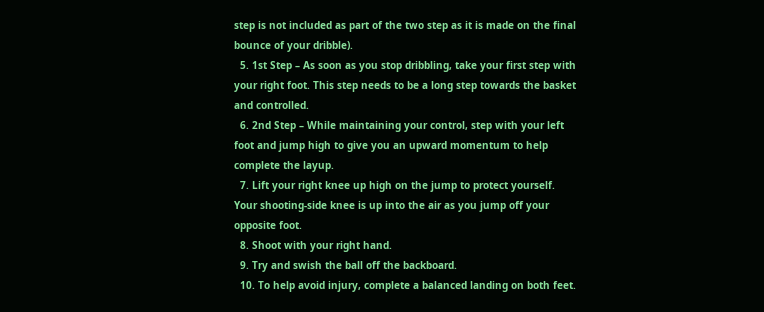step is not included as part of the two step as it is made on the final bounce of your dribble).
  5. 1st Step – As soon as you stop dribbling, take your first step with your right foot. This step needs to be a long step towards the basket and controlled.
  6. 2nd Step – While maintaining your control, step with your left foot and jump high to give you an upward momentum to help complete the layup.
  7. Lift your right knee up high on the jump to protect yourself. Your shooting-side knee is up into the air as you jump off your opposite foot.
  8. Shoot with your right hand.
  9. Try and swish the ball off the backboard.
  10. To help avoid injury, complete a balanced landing on both feet.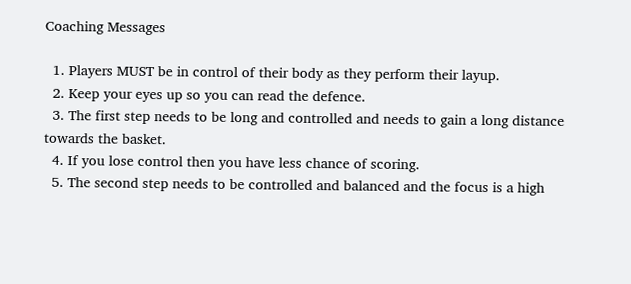Coaching Messages

  1. Players MUST be in control of their body as they perform their layup.
  2. Keep your eyes up so you can read the defence.
  3. The first step needs to be long and controlled and needs to gain a long distance towards the basket.
  4. If you lose control then you have less chance of scoring.
  5. The second step needs to be controlled and balanced and the focus is a high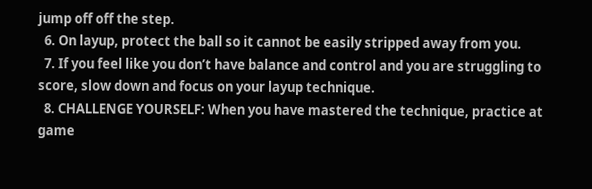jump off off the step.
  6. On layup, protect the ball so it cannot be easily stripped away from you.
  7. If you feel like you don’t have balance and control and you are struggling to score, slow down and focus on your layup technique.
  8. CHALLENGE YOURSELF: When you have mastered the technique, practice at game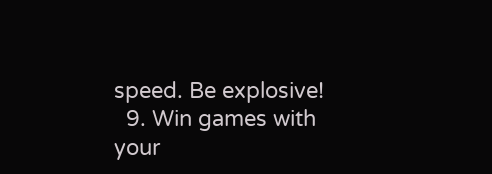speed. Be explosive!
  9. Win games with your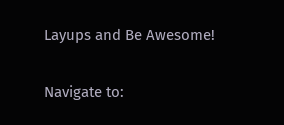Layups and Be Awesome!

Navigate to: